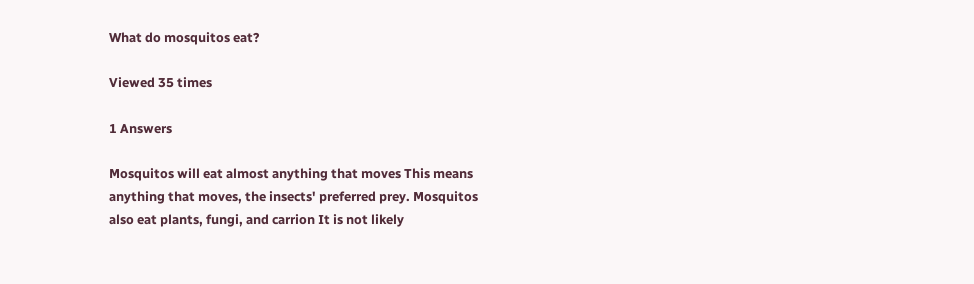What do mosquitos eat?

Viewed 35 times

1 Answers

Mosquitos will eat almost anything that moves This means anything that moves, the insects' preferred prey. Mosquitos also eat plants, fungi, and carrion It is not likely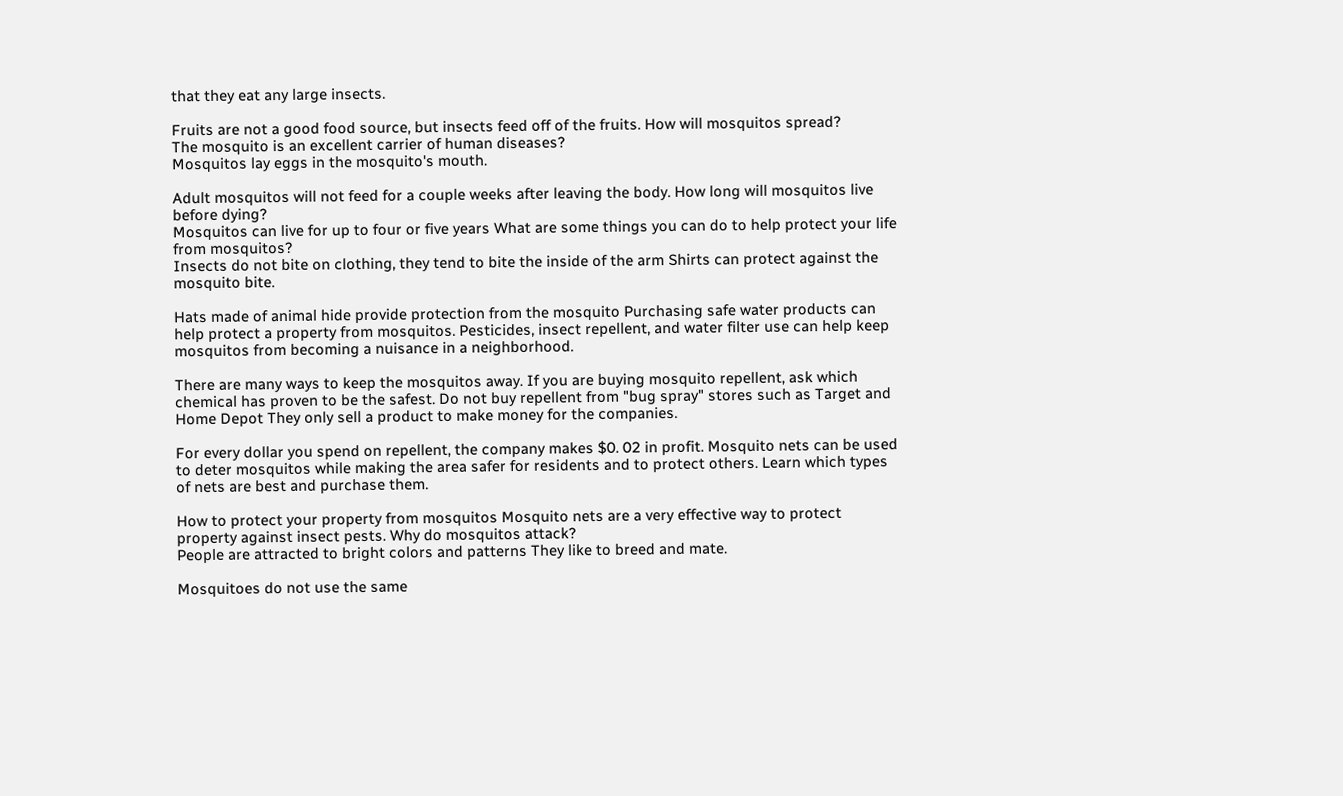that they eat any large insects.

Fruits are not a good food source, but insects feed off of the fruits. How will mosquitos spread?
The mosquito is an excellent carrier of human diseases?
Mosquitos lay eggs in the mosquito's mouth.

Adult mosquitos will not feed for a couple weeks after leaving the body. How long will mosquitos live before dying?
Mosquitos can live for up to four or five years What are some things you can do to help protect your life from mosquitos?
Insects do not bite on clothing, they tend to bite the inside of the arm Shirts can protect against the mosquito bite.

Hats made of animal hide provide protection from the mosquito Purchasing safe water products can help protect a property from mosquitos. Pesticides, insect repellent, and water filter use can help keep mosquitos from becoming a nuisance in a neighborhood.

There are many ways to keep the mosquitos away. If you are buying mosquito repellent, ask which chemical has proven to be the safest. Do not buy repellent from "bug spray" stores such as Target and Home Depot They only sell a product to make money for the companies.

For every dollar you spend on repellent, the company makes $0. 02 in profit. Mosquito nets can be used to deter mosquitos while making the area safer for residents and to protect others. Learn which types of nets are best and purchase them.

How to protect your property from mosquitos Mosquito nets are a very effective way to protect property against insect pests. Why do mosquitos attack?
People are attracted to bright colors and patterns They like to breed and mate.

Mosquitoes do not use the same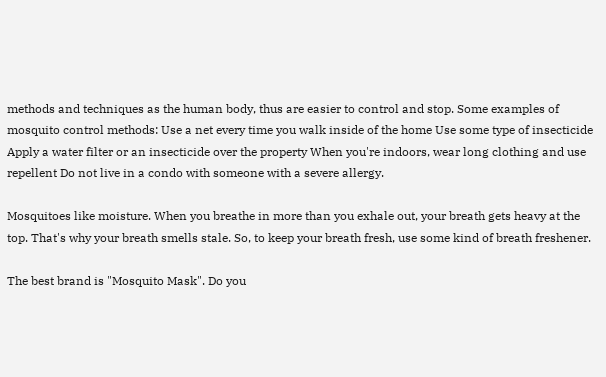methods and techniques as the human body, thus are easier to control and stop. Some examples of mosquito control methods: Use a net every time you walk inside of the home Use some type of insecticide Apply a water filter or an insecticide over the property When you're indoors, wear long clothing and use repellent Do not live in a condo with someone with a severe allergy.

Mosquitoes like moisture. When you breathe in more than you exhale out, your breath gets heavy at the top. That's why your breath smells stale. So, to keep your breath fresh, use some kind of breath freshener.

The best brand is "Mosquito Mask". Do you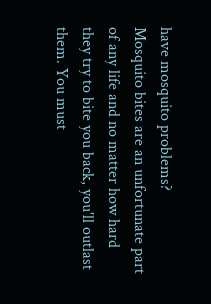have mosquito problems?
Mosquito bites are an unfortunate part of any life and no matter how hard they try to bite you back, you'll outlast them. You must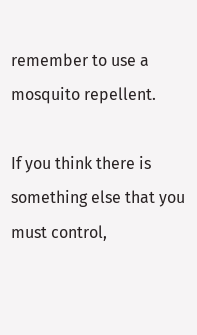remember to use a mosquito repellent.

If you think there is something else that you must control,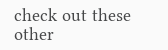check out these other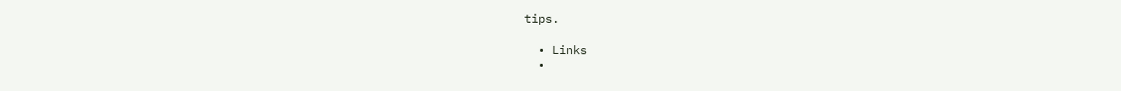tips.

  • Links
  •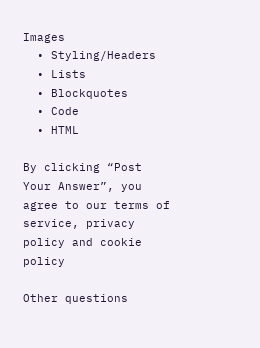Images
  • Styling/Headers
  • Lists
  • Blockquotes
  • Code
  • HTML

By clicking “Post Your Answer”, you agree to our terms of service, privacy policy and cookie policy

Other questions